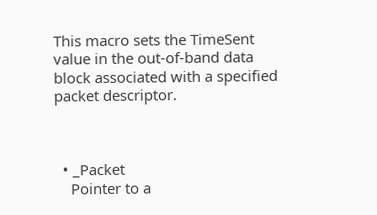This macro sets the TimeSent value in the out-of-band data block associated with a specified packet descriptor.



  • _Packet
    Pointer to a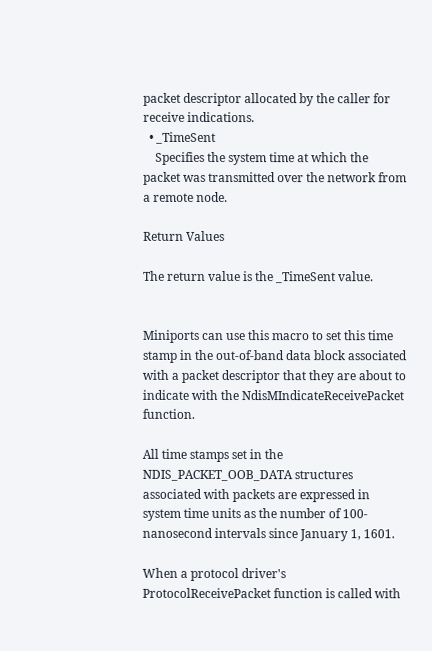packet descriptor allocated by the caller for receive indications.
  • _TimeSent
    Specifies the system time at which the packet was transmitted over the network from a remote node.

Return Values

The return value is the _TimeSent value.


Miniports can use this macro to set this time stamp in the out-of-band data block associated with a packet descriptor that they are about to indicate with the NdisMIndicateReceivePacket function.

All time stamps set in the NDIS_PACKET_OOB_DATA structures associated with packets are expressed in system time units as the number of 100-nanosecond intervals since January 1, 1601.

When a protocol driver's ProtocolReceivePacket function is called with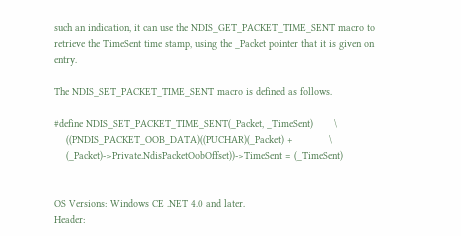such an indication, it can use the NDIS_GET_PACKET_TIME_SENT macro to retrieve the TimeSent time stamp, using the _Packet pointer that it is given on entry.

The NDIS_SET_PACKET_TIME_SENT macro is defined as follows.

#define NDIS_SET_PACKET_TIME_SENT(_Packet, _TimeSent)       \
    ((PNDIS_PACKET_OOB_DATA)((PUCHAR)(_Packet) +            \
    (_Packet)->Private.NdisPacketOobOffset))->TimeSent = (_TimeSent)


OS Versions: Windows CE .NET 4.0 and later.
Header: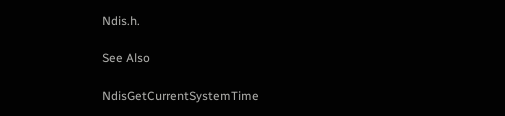Ndis.h.

See Also

NdisGetCurrentSystemTime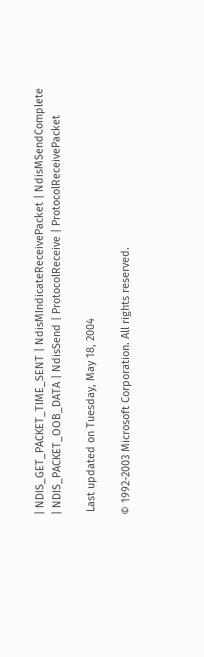| NDIS_GET_PACKET_TIME_SENT | NdisMIndicateReceivePacket | NdisMSendComplete | NDIS_PACKET_OOB_DATA | NdisSend | ProtocolReceive | ProtocolReceivePacket

 Last updated on Tuesday, May 18, 2004

© 1992-2003 Microsoft Corporation. All rights reserved.